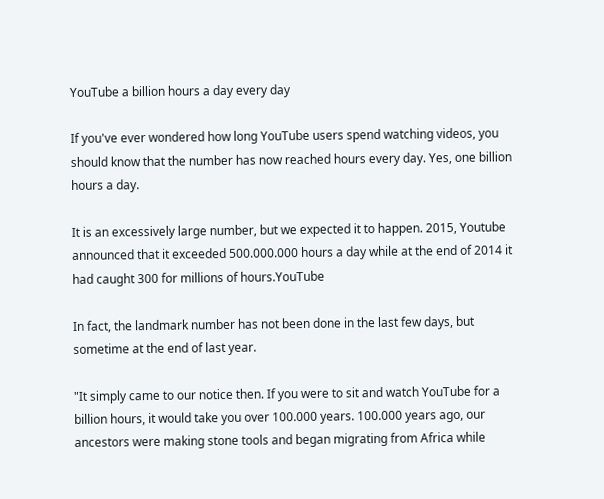YouTube a billion hours a day every day

If you've ever wondered how long YouTube users spend watching videos, you should know that the number has now reached hours every day. Yes, one billion hours a day.

It is an excessively large number, but we expected it to happen. 2015, Youtube announced that it exceeded 500.000.000 hours a day while at the end of 2014 it had caught 300 for millions of hours.YouTube

In fact, the landmark number has not been done in the last few days, but sometime at the end of last year.

"It simply came to our notice then. If you were to sit and watch YouTube for a billion hours, it would take you over 100.000 years. 100.000 years ago, our ancestors were making stone tools and began migrating from Africa while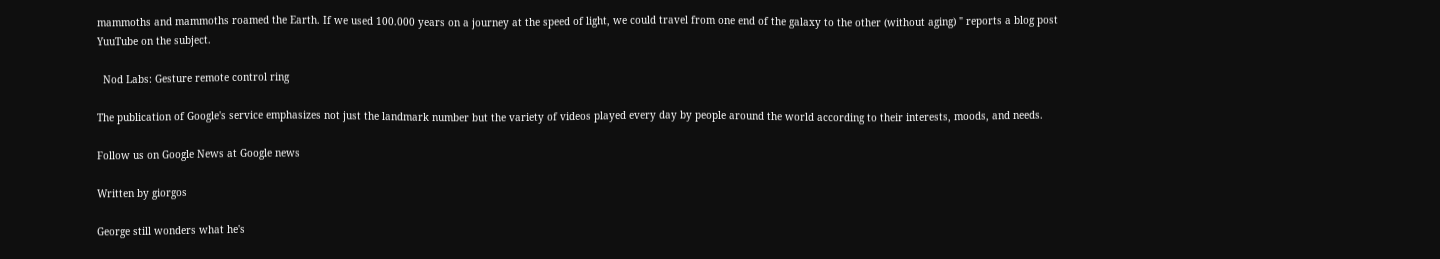mammoths and mammoths roamed the Earth. If we used 100.000 years on a journey at the speed of light, we could travel from one end of the galaxy to the other (without aging) " reports a blog post YuuTube on the subject.

  Nod Labs: Gesture remote control ring

The publication of Google's service emphasizes not just the landmark number but the variety of videos played every day by people around the world according to their interests, moods, and needs.

Follow us on Google News at Google news

Written by giorgos

George still wonders what he's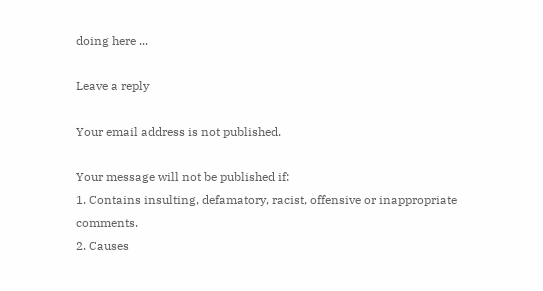doing here ...

Leave a reply

Your email address is not published.

Your message will not be published if:
1. Contains insulting, defamatory, racist, offensive or inappropriate comments.
2. Causes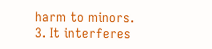harm to minors.
3. It interferes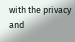with the privacy and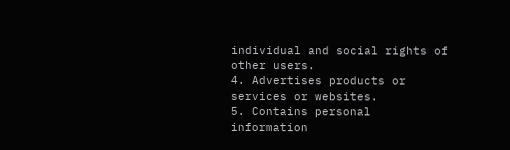individual and social rights of other users.
4. Advertises products or services or websites.
5. Contains personal information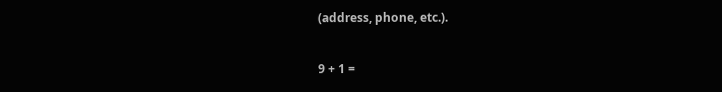(address, phone, etc.).

9 + 1 =